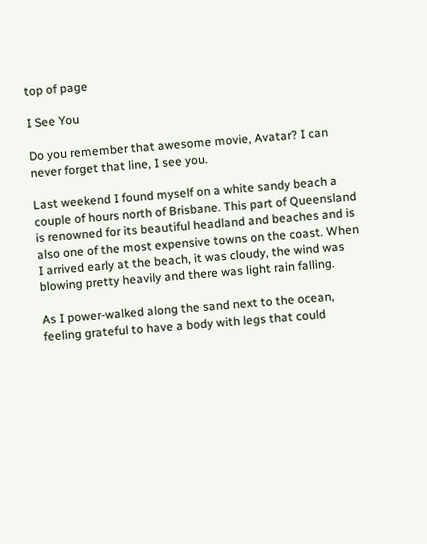top of page

I See You

Do you remember that awesome movie, Avatar? I can never forget that line, I see you.

Last weekend I found myself on a white sandy beach a couple of hours north of Brisbane. This part of Queensland is renowned for its beautiful headland and beaches and is also one of the most expensive towns on the coast. When I arrived early at the beach, it was cloudy, the wind was blowing pretty heavily and there was light rain falling.

As I power-walked along the sand next to the ocean, feeling grateful to have a body with legs that could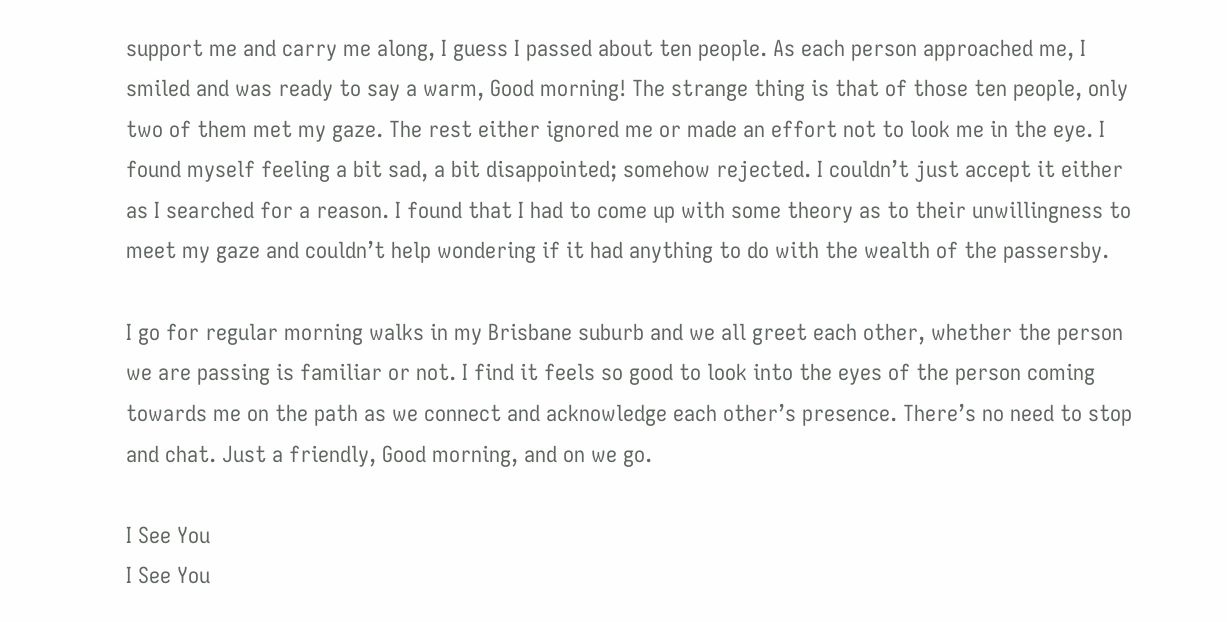support me and carry me along, I guess I passed about ten people. As each person approached me, I smiled and was ready to say a warm, Good morning! The strange thing is that of those ten people, only two of them met my gaze. The rest either ignored me or made an effort not to look me in the eye. I found myself feeling a bit sad, a bit disappointed; somehow rejected. I couldn’t just accept it either as I searched for a reason. I found that I had to come up with some theory as to their unwillingness to meet my gaze and couldn’t help wondering if it had anything to do with the wealth of the passersby.

I go for regular morning walks in my Brisbane suburb and we all greet each other, whether the person we are passing is familiar or not. I find it feels so good to look into the eyes of the person coming towards me on the path as we connect and acknowledge each other’s presence. There’s no need to stop and chat. Just a friendly, Good morning, and on we go.

I See You
I See You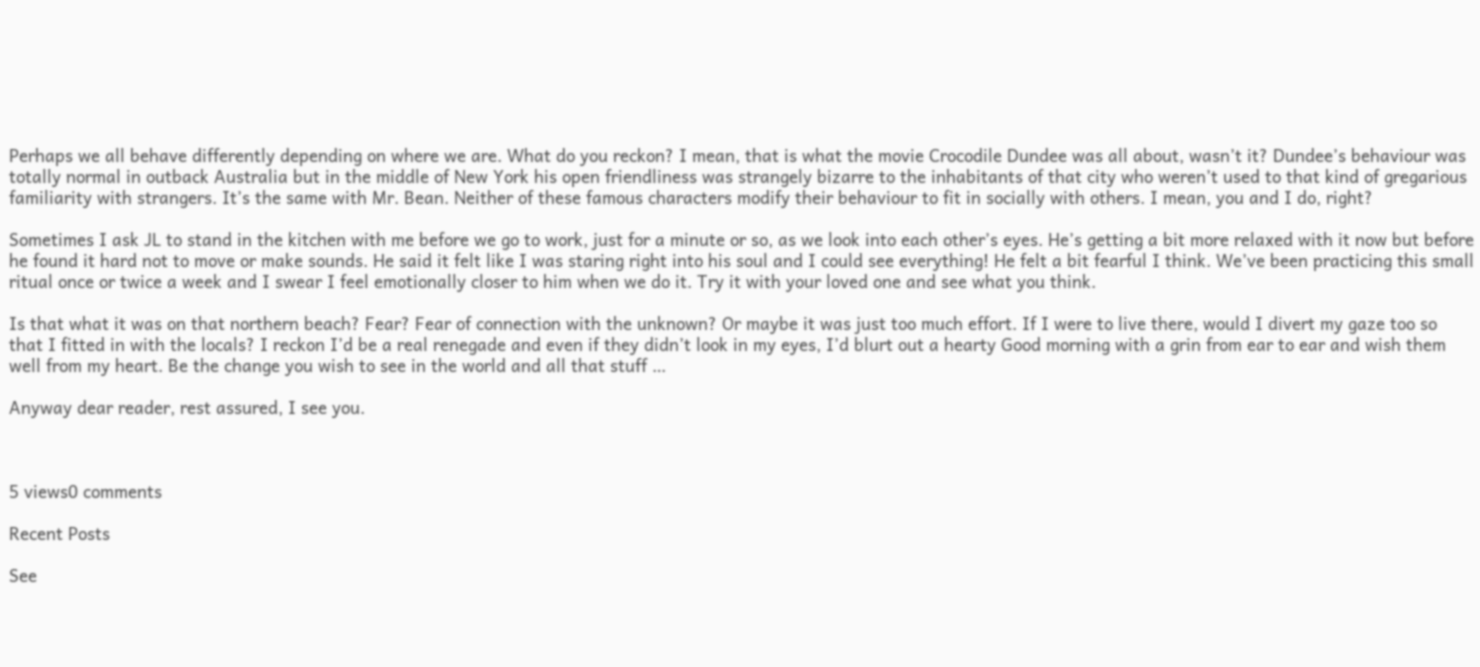Perhaps we all behave differently depending on where we are. What do you reckon? I mean, that is what the movie Crocodile Dundee was all about, wasn’t it? Dundee’s behaviour was totally normal in outback Australia but in the middle of New York his open friendliness was strangely bizarre to the inhabitants of that city who weren’t used to that kind of gregarious familiarity with strangers. It’s the same with Mr. Bean. Neither of these famous characters modify their behaviour to fit in socially with others. I mean, you and I do, right?

Sometimes I ask JL to stand in the kitchen with me before we go to work, just for a minute or so, as we look into each other’s eyes. He’s getting a bit more relaxed with it now but before he found it hard not to move or make sounds. He said it felt like I was staring right into his soul and I could see everything! He felt a bit fearful I think. We’ve been practicing this small ritual once or twice a week and I swear I feel emotionally closer to him when we do it. Try it with your loved one and see what you think.

Is that what it was on that northern beach? Fear? Fear of connection with the unknown? Or maybe it was just too much effort. If I were to live there, would I divert my gaze too so that I fitted in with the locals? I reckon I’d be a real renegade and even if they didn’t look in my eyes, I’d blurt out a hearty Good morning with a grin from ear to ear and wish them well from my heart. Be the change you wish to see in the world and all that stuff …

Anyway dear reader, rest assured, I see you.



5 views0 comments

Recent Posts

See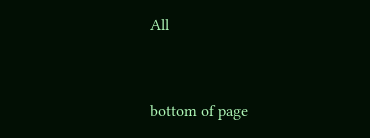All


bottom of page